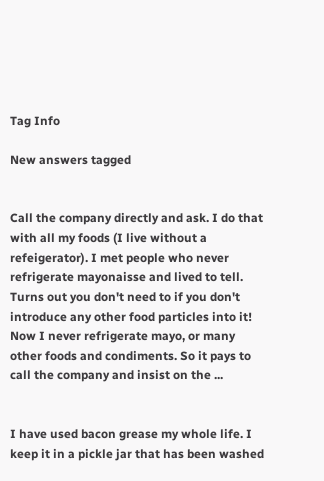Tag Info

New answers tagged


Call the company directly and ask. I do that with all my foods (I live without a refeigerator). I met people who never refrigerate mayonaisse and lived to tell. Turns out you don't need to if you don't introduce any other food particles into it! Now I never refrigerate mayo, or many other foods and condiments. So it pays to call the company and insist on the ...


I have used bacon grease my whole life. I keep it in a pickle jar that has been washed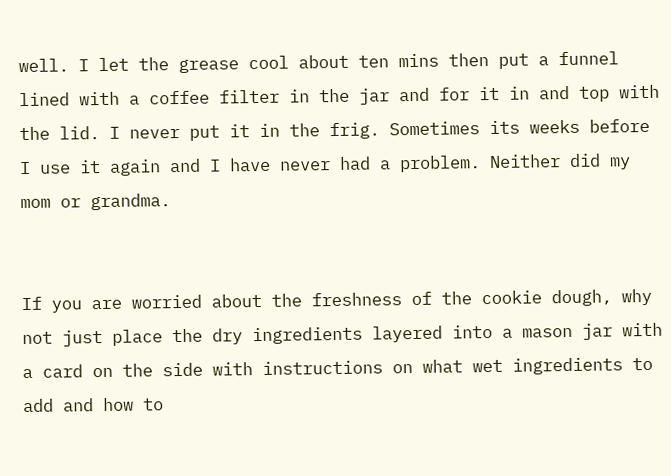well. I let the grease cool about ten mins then put a funnel lined with a coffee filter in the jar and for it in and top with the lid. I never put it in the frig. Sometimes its weeks before I use it again and I have never had a problem. Neither did my mom or grandma.


If you are worried about the freshness of the cookie dough, why not just place the dry ingredients layered into a mason jar with a card on the side with instructions on what wet ingredients to add and how to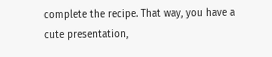complete the recipe. That way, you have a cute presentation,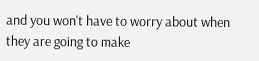and you won't have to worry about when they are going to make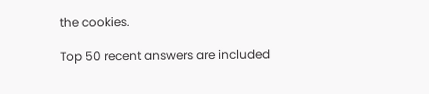the cookies.

Top 50 recent answers are included